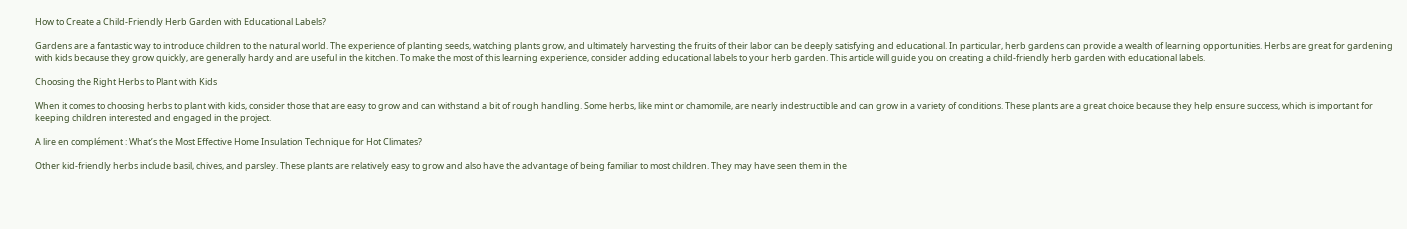How to Create a Child-Friendly Herb Garden with Educational Labels?

Gardens are a fantastic way to introduce children to the natural world. The experience of planting seeds, watching plants grow, and ultimately harvesting the fruits of their labor can be deeply satisfying and educational. In particular, herb gardens can provide a wealth of learning opportunities. Herbs are great for gardening with kids because they grow quickly, are generally hardy and are useful in the kitchen. To make the most of this learning experience, consider adding educational labels to your herb garden. This article will guide you on creating a child-friendly herb garden with educational labels.

Choosing the Right Herbs to Plant with Kids

When it comes to choosing herbs to plant with kids, consider those that are easy to grow and can withstand a bit of rough handling. Some herbs, like mint or chamomile, are nearly indestructible and can grow in a variety of conditions. These plants are a great choice because they help ensure success, which is important for keeping children interested and engaged in the project.

A lire en complément : What’s the Most Effective Home Insulation Technique for Hot Climates?

Other kid-friendly herbs include basil, chives, and parsley. These plants are relatively easy to grow and also have the advantage of being familiar to most children. They may have seen them in the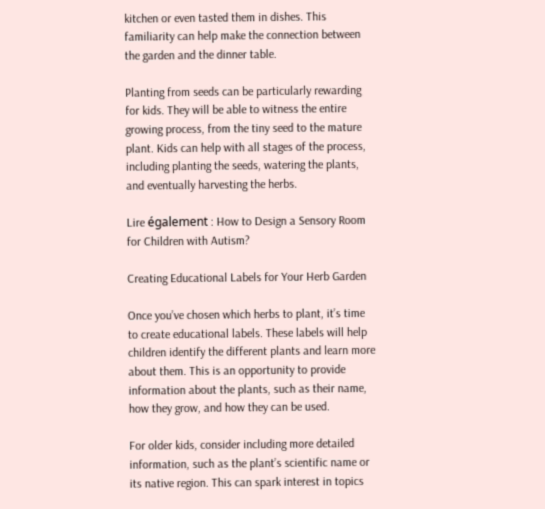kitchen or even tasted them in dishes. This familiarity can help make the connection between the garden and the dinner table.

Planting from seeds can be particularly rewarding for kids. They will be able to witness the entire growing process, from the tiny seed to the mature plant. Kids can help with all stages of the process, including planting the seeds, watering the plants, and eventually harvesting the herbs.

Lire également : How to Design a Sensory Room for Children with Autism?

Creating Educational Labels for Your Herb Garden

Once you’ve chosen which herbs to plant, it’s time to create educational labels. These labels will help children identify the different plants and learn more about them. This is an opportunity to provide information about the plants, such as their name, how they grow, and how they can be used.

For older kids, consider including more detailed information, such as the plant’s scientific name or its native region. This can spark interest in topics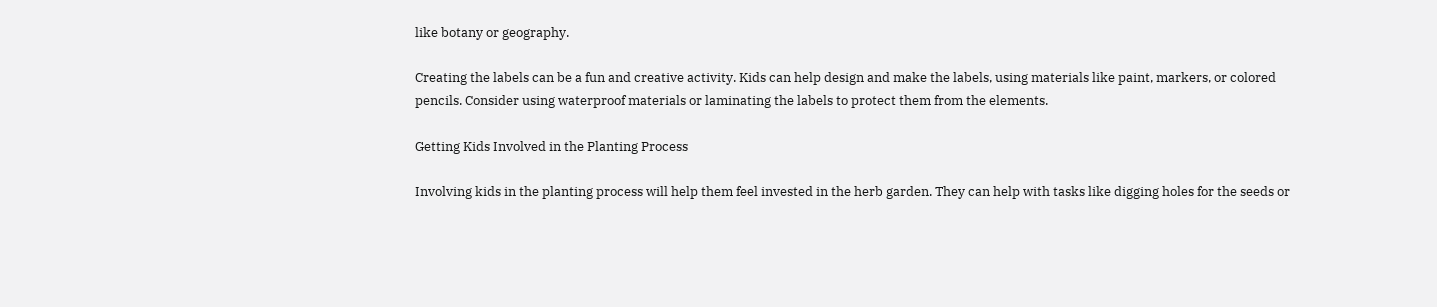like botany or geography.

Creating the labels can be a fun and creative activity. Kids can help design and make the labels, using materials like paint, markers, or colored pencils. Consider using waterproof materials or laminating the labels to protect them from the elements.

Getting Kids Involved in the Planting Process

Involving kids in the planting process will help them feel invested in the herb garden. They can help with tasks like digging holes for the seeds or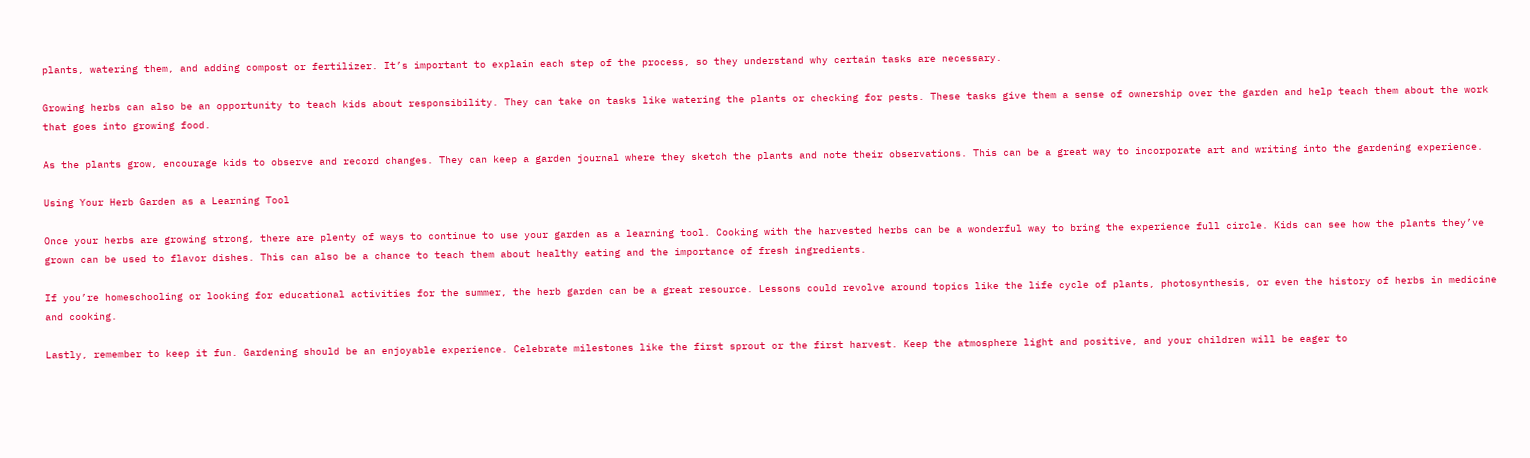plants, watering them, and adding compost or fertilizer. It’s important to explain each step of the process, so they understand why certain tasks are necessary.

Growing herbs can also be an opportunity to teach kids about responsibility. They can take on tasks like watering the plants or checking for pests. These tasks give them a sense of ownership over the garden and help teach them about the work that goes into growing food.

As the plants grow, encourage kids to observe and record changes. They can keep a garden journal where they sketch the plants and note their observations. This can be a great way to incorporate art and writing into the gardening experience.

Using Your Herb Garden as a Learning Tool

Once your herbs are growing strong, there are plenty of ways to continue to use your garden as a learning tool. Cooking with the harvested herbs can be a wonderful way to bring the experience full circle. Kids can see how the plants they’ve grown can be used to flavor dishes. This can also be a chance to teach them about healthy eating and the importance of fresh ingredients.

If you’re homeschooling or looking for educational activities for the summer, the herb garden can be a great resource. Lessons could revolve around topics like the life cycle of plants, photosynthesis, or even the history of herbs in medicine and cooking.

Lastly, remember to keep it fun. Gardening should be an enjoyable experience. Celebrate milestones like the first sprout or the first harvest. Keep the atmosphere light and positive, and your children will be eager to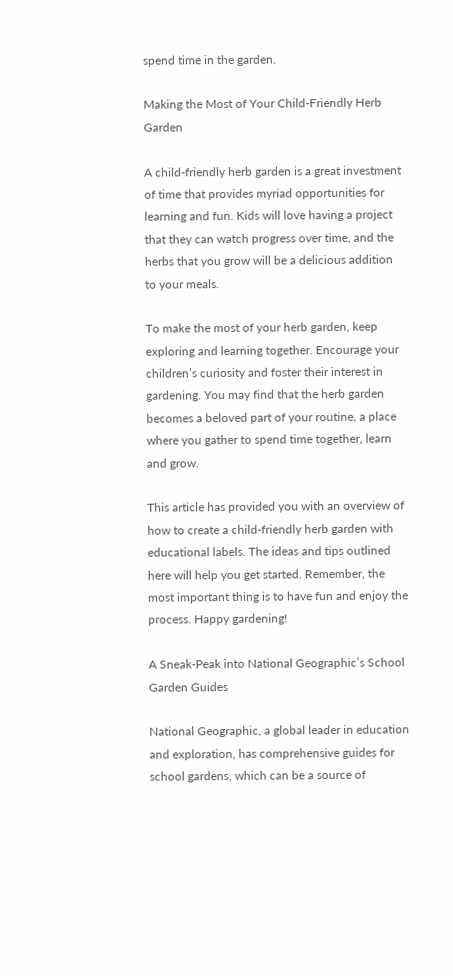spend time in the garden.

Making the Most of Your Child-Friendly Herb Garden

A child-friendly herb garden is a great investment of time that provides myriad opportunities for learning and fun. Kids will love having a project that they can watch progress over time, and the herbs that you grow will be a delicious addition to your meals.

To make the most of your herb garden, keep exploring and learning together. Encourage your children’s curiosity and foster their interest in gardening. You may find that the herb garden becomes a beloved part of your routine, a place where you gather to spend time together, learn and grow.

This article has provided you with an overview of how to create a child-friendly herb garden with educational labels. The ideas and tips outlined here will help you get started. Remember, the most important thing is to have fun and enjoy the process. Happy gardening!

A Sneak-Peak into National Geographic’s School Garden Guides

National Geographic, a global leader in education and exploration, has comprehensive guides for school gardens, which can be a source of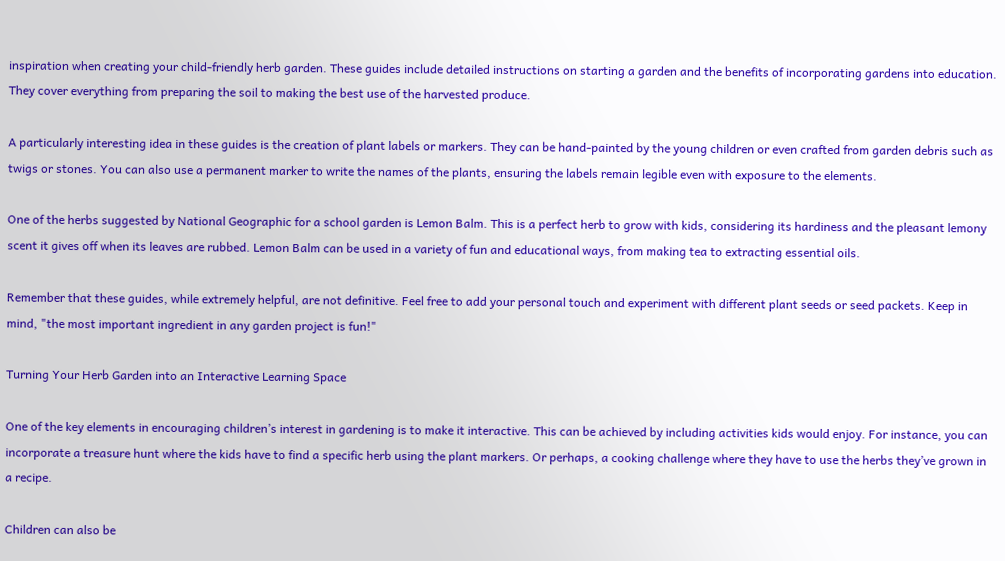inspiration when creating your child-friendly herb garden. These guides include detailed instructions on starting a garden and the benefits of incorporating gardens into education. They cover everything from preparing the soil to making the best use of the harvested produce.

A particularly interesting idea in these guides is the creation of plant labels or markers. They can be hand-painted by the young children or even crafted from garden debris such as twigs or stones. You can also use a permanent marker to write the names of the plants, ensuring the labels remain legible even with exposure to the elements.

One of the herbs suggested by National Geographic for a school garden is Lemon Balm. This is a perfect herb to grow with kids, considering its hardiness and the pleasant lemony scent it gives off when its leaves are rubbed. Lemon Balm can be used in a variety of fun and educational ways, from making tea to extracting essential oils.

Remember that these guides, while extremely helpful, are not definitive. Feel free to add your personal touch and experiment with different plant seeds or seed packets. Keep in mind, "the most important ingredient in any garden project is fun!"

Turning Your Herb Garden into an Interactive Learning Space

One of the key elements in encouraging children’s interest in gardening is to make it interactive. This can be achieved by including activities kids would enjoy. For instance, you can incorporate a treasure hunt where the kids have to find a specific herb using the plant markers. Or perhaps, a cooking challenge where they have to use the herbs they’ve grown in a recipe.

Children can also be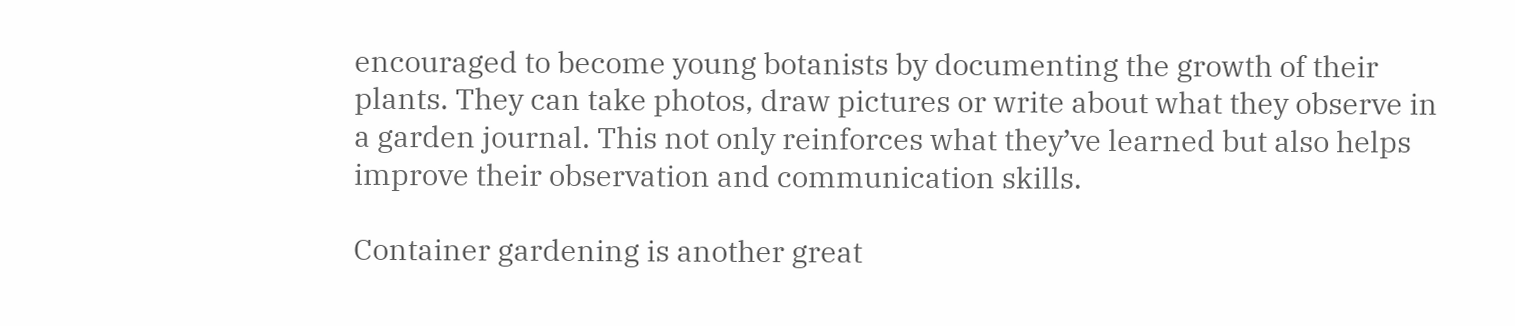encouraged to become young botanists by documenting the growth of their plants. They can take photos, draw pictures or write about what they observe in a garden journal. This not only reinforces what they’ve learned but also helps improve their observation and communication skills.

Container gardening is another great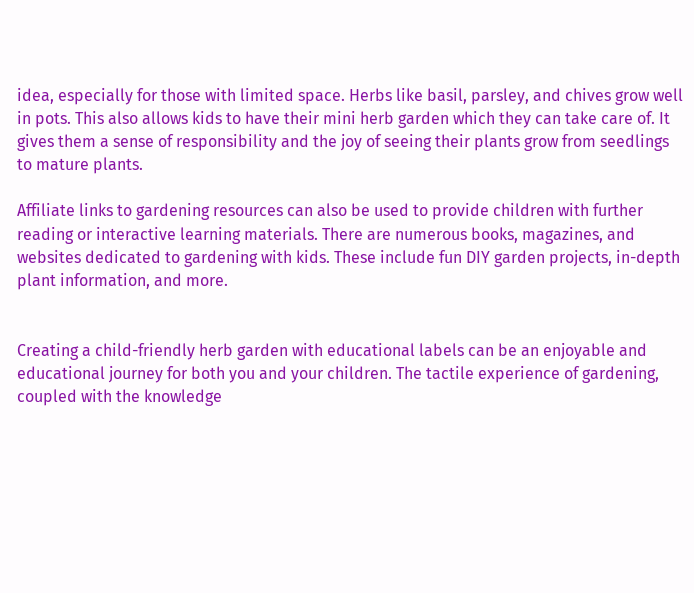idea, especially for those with limited space. Herbs like basil, parsley, and chives grow well in pots. This also allows kids to have their mini herb garden which they can take care of. It gives them a sense of responsibility and the joy of seeing their plants grow from seedlings to mature plants.

Affiliate links to gardening resources can also be used to provide children with further reading or interactive learning materials. There are numerous books, magazines, and websites dedicated to gardening with kids. These include fun DIY garden projects, in-depth plant information, and more.


Creating a child-friendly herb garden with educational labels can be an enjoyable and educational journey for both you and your children. The tactile experience of gardening, coupled with the knowledge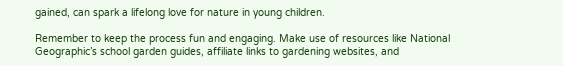gained, can spark a lifelong love for nature in young children.

Remember to keep the process fun and engaging. Make use of resources like National Geographic’s school garden guides, affiliate links to gardening websites, and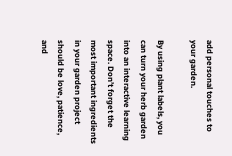add personal touches to your garden.

By using plant labels, you can turn your herb garden into an interactive learning space. Don’t forget the most important ingredients in your garden project should be love, patience, and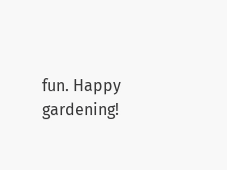fun. Happy gardening!